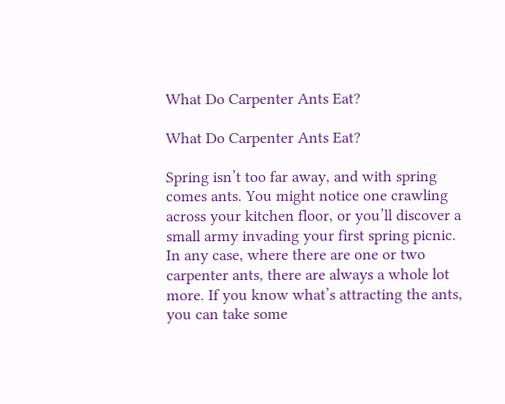What Do Carpenter Ants Eat?

What Do Carpenter Ants Eat?

Spring isn’t too far away, and with spring comes ants. You might notice one crawling across your kitchen floor, or you’ll discover a small army invading your first spring picnic. In any case, where there are one or two carpenter ants, there are always a whole lot more. If you know what’s attracting the ants, you can take some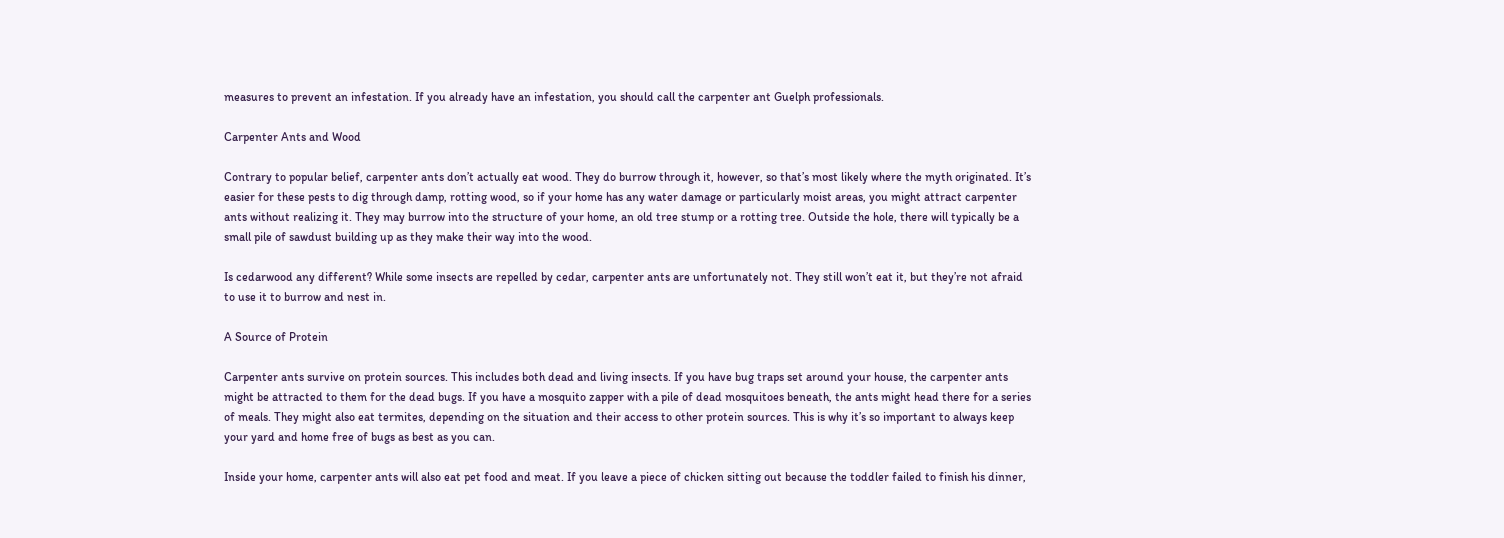measures to prevent an infestation. If you already have an infestation, you should call the carpenter ant Guelph professionals.

Carpenter Ants and Wood

Contrary to popular belief, carpenter ants don’t actually eat wood. They do burrow through it, however, so that’s most likely where the myth originated. It’s easier for these pests to dig through damp, rotting wood, so if your home has any water damage or particularly moist areas, you might attract carpenter ants without realizing it. They may burrow into the structure of your home, an old tree stump or a rotting tree. Outside the hole, there will typically be a small pile of sawdust building up as they make their way into the wood.

Is cedarwood any different? While some insects are repelled by cedar, carpenter ants are unfortunately not. They still won’t eat it, but they’re not afraid to use it to burrow and nest in.

A Source of Protein

Carpenter ants survive on protein sources. This includes both dead and living insects. If you have bug traps set around your house, the carpenter ants might be attracted to them for the dead bugs. If you have a mosquito zapper with a pile of dead mosquitoes beneath, the ants might head there for a series of meals. They might also eat termites, depending on the situation and their access to other protein sources. This is why it’s so important to always keep your yard and home free of bugs as best as you can.

Inside your home, carpenter ants will also eat pet food and meat. If you leave a piece of chicken sitting out because the toddler failed to finish his dinner,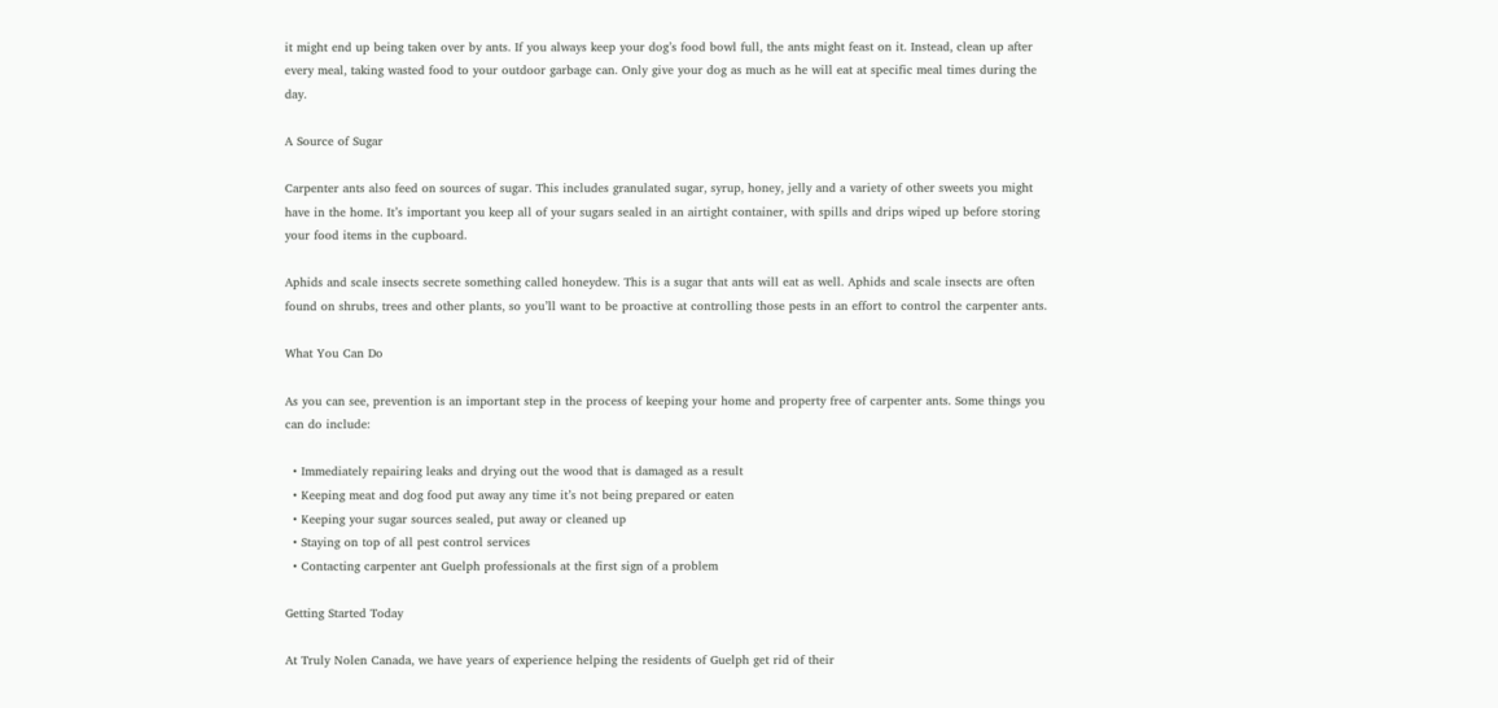it might end up being taken over by ants. If you always keep your dog’s food bowl full, the ants might feast on it. Instead, clean up after every meal, taking wasted food to your outdoor garbage can. Only give your dog as much as he will eat at specific meal times during the day.

A Source of Sugar

Carpenter ants also feed on sources of sugar. This includes granulated sugar, syrup, honey, jelly and a variety of other sweets you might have in the home. It’s important you keep all of your sugars sealed in an airtight container, with spills and drips wiped up before storing your food items in the cupboard.

Aphids and scale insects secrete something called honeydew. This is a sugar that ants will eat as well. Aphids and scale insects are often found on shrubs, trees and other plants, so you’ll want to be proactive at controlling those pests in an effort to control the carpenter ants.

What You Can Do

As you can see, prevention is an important step in the process of keeping your home and property free of carpenter ants. Some things you can do include:

  • Immediately repairing leaks and drying out the wood that is damaged as a result
  • Keeping meat and dog food put away any time it’s not being prepared or eaten
  • Keeping your sugar sources sealed, put away or cleaned up
  • Staying on top of all pest control services
  • Contacting carpenter ant Guelph professionals at the first sign of a problem

Getting Started Today

At Truly Nolen Canada, we have years of experience helping the residents of Guelph get rid of their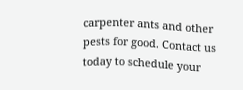carpenter ants and other pests for good. Contact us today to schedule your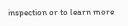inspection or to learn more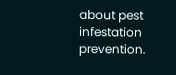about pest infestation prevention.